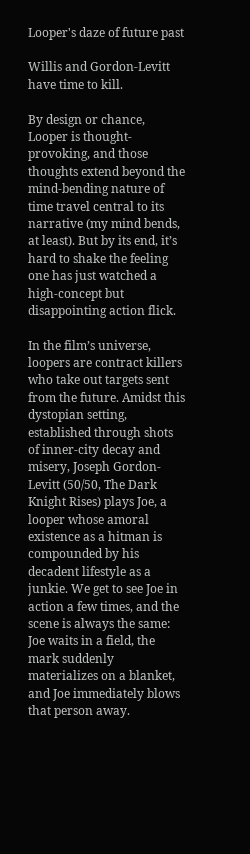Looper's daze of future past

Willis and Gordon-Levitt have time to kill.

By design or chance, Looper is thought-provoking, and those thoughts extend beyond the mind-bending nature of time travel central to its narrative (my mind bends, at least). But by its end, it’s hard to shake the feeling one has just watched a high-concept but disappointing action flick.

In the film’s universe, loopers are contract killers who take out targets sent from the future. Amidst this dystopian setting, established through shots of inner-city decay and misery, Joseph Gordon-Levitt (50/50, The Dark Knight Rises) plays Joe, a looper whose amoral existence as a hitman is compounded by his decadent lifestyle as a junkie. We get to see Joe in action a few times, and the scene is always the same: Joe waits in a field, the mark suddenly materializes on a blanket, and Joe immediately blows that person away.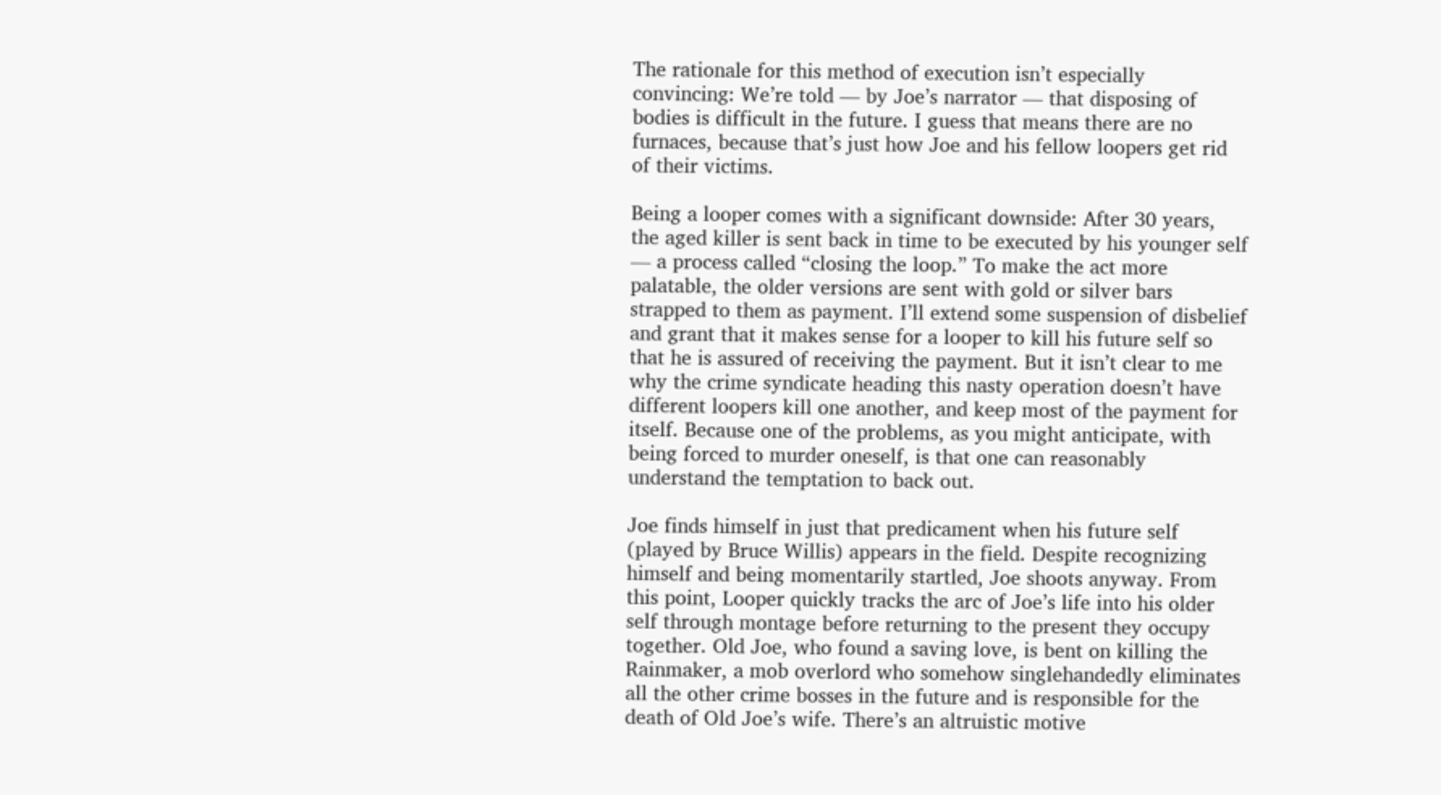The rationale for this method of execution isn’t especially convincing: We’re told — by Joe’s narrator — that disposing of bodies is difficult in the future. I guess that means there are no furnaces, because that’s just how Joe and his fellow loopers get rid of their victims.

Being a looper comes with a significant downside: After 30 years, the aged killer is sent back in time to be executed by his younger self — a process called “closing the loop.” To make the act more palatable, the older versions are sent with gold or silver bars strapped to them as payment. I’ll extend some suspension of disbelief and grant that it makes sense for a looper to kill his future self so that he is assured of receiving the payment. But it isn’t clear to me why the crime syndicate heading this nasty operation doesn’t have different loopers kill one another, and keep most of the payment for itself. Because one of the problems, as you might anticipate, with being forced to murder oneself, is that one can reasonably understand the temptation to back out.

Joe finds himself in just that predicament when his future self (played by Bruce Willis) appears in the field. Despite recognizing himself and being momentarily startled, Joe shoots anyway. From this point, Looper quickly tracks the arc of Joe’s life into his older self through montage before returning to the present they occupy together. Old Joe, who found a saving love, is bent on killing the Rainmaker, a mob overlord who somehow singlehandedly eliminates all the other crime bosses in the future and is responsible for the death of Old Joe’s wife. There’s an altruistic motive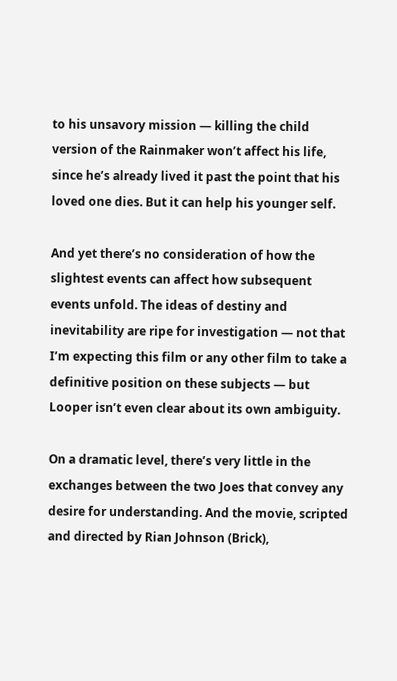to his unsavory mission — killing the child version of the Rainmaker won’t affect his life, since he’s already lived it past the point that his loved one dies. But it can help his younger self.

And yet there’s no consideration of how the slightest events can affect how subsequent events unfold. The ideas of destiny and inevitability are ripe for investigation — not that I’m expecting this film or any other film to take a definitive position on these subjects — but Looper isn’t even clear about its own ambiguity.

On a dramatic level, there’s very little in the exchanges between the two Joes that convey any desire for understanding. And the movie, scripted and directed by Rian Johnson (Brick),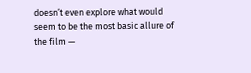doesn’t even explore what would seem to be the most basic allure of the film —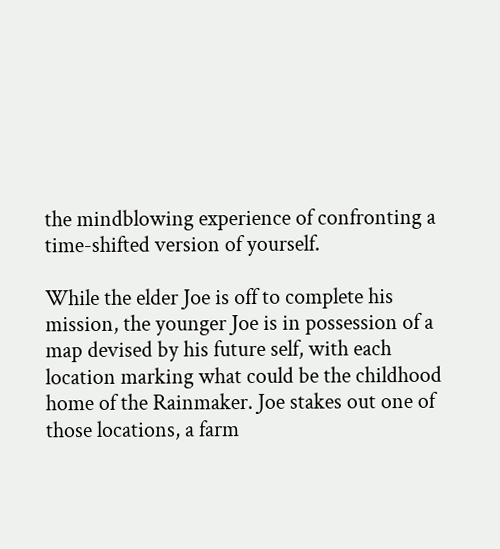the mindblowing experience of confronting a time-shifted version of yourself.

While the elder Joe is off to complete his mission, the younger Joe is in possession of a map devised by his future self, with each location marking what could be the childhood home of the Rainmaker. Joe stakes out one of those locations, a farm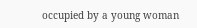occupied by a young woman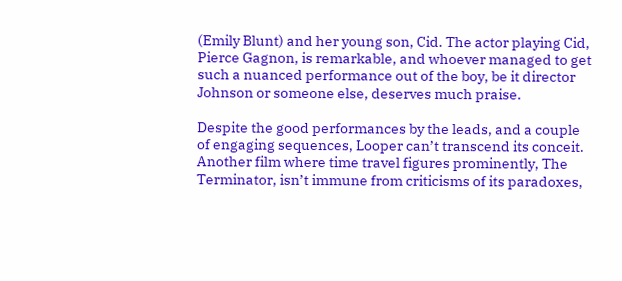(Emily Blunt) and her young son, Cid. The actor playing Cid, Pierce Gagnon, is remarkable, and whoever managed to get such a nuanced performance out of the boy, be it director Johnson or someone else, deserves much praise.

Despite the good performances by the leads, and a couple of engaging sequences, Looper can’t transcend its conceit. Another film where time travel figures prominently, The Terminator, isn’t immune from criticisms of its paradoxes,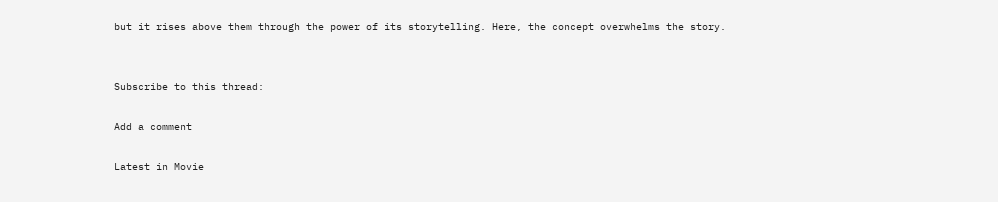but it rises above them through the power of its storytelling. Here, the concept overwhelms the story.


Subscribe to this thread:

Add a comment

Latest in Movie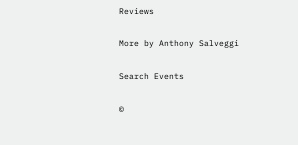Reviews

More by Anthony Salveggi

Search Events

©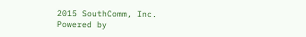2015 SouthComm, Inc.
Powered by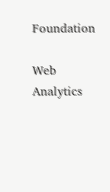Foundation

Web Analytics